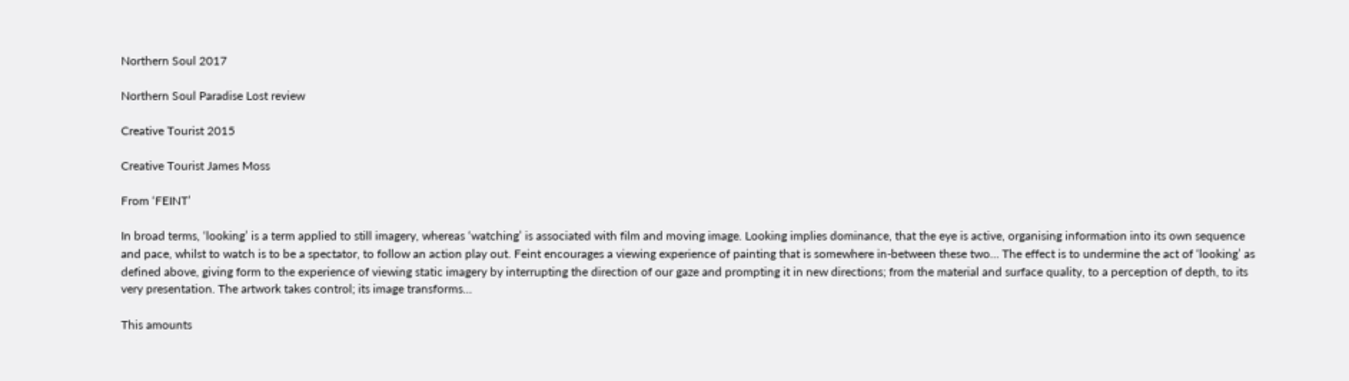Northern Soul 2017

Northern Soul Paradise Lost review

Creative Tourist 2015

Creative Tourist James Moss

From ‘FEINT’

In broad terms, ‘looking’ is a term applied to still imagery, whereas ‘watching’ is associated with film and moving image. Looking implies dominance, that the eye is active, organising information into its own sequence and pace, whilst to watch is to be a spectator, to follow an action play out. Feint encourages a viewing experience of painting that is somewhere in-between these two… The effect is to undermine the act of ‘looking’ as defined above, giving form to the experience of viewing static imagery by interrupting the direction of our gaze and prompting it in new directions; from the material and surface quality, to a perception of depth, to its very presentation. The artwork takes control; its image transforms…

This amounts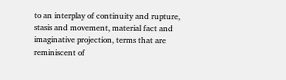to an interplay of continuity and rupture, stasis and movement, material fact and imaginative projection, terms that are reminiscent of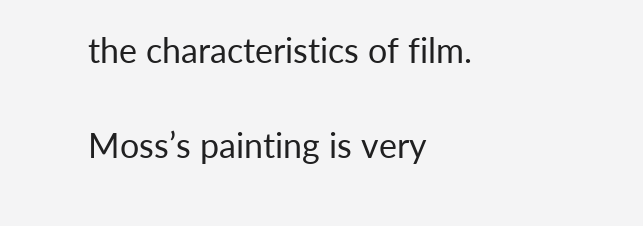the characteristics of film.

Moss’s painting is very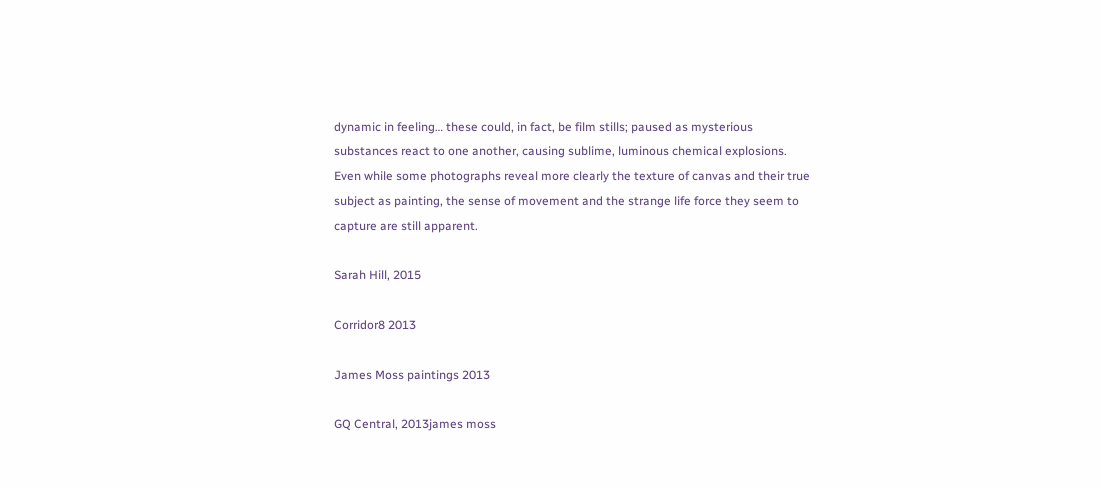dynamic in feeling… these could, in fact, be film stills; paused as mysterious substances react to one another, causing sublime, luminous chemical explosions. Even while some photographs reveal more clearly the texture of canvas and their true subject as painting, the sense of movement and the strange life force they seem to capture are still apparent.

Sarah Hill, 2015

Corridor8 2013

James Moss paintings 2013

GQ Central, 2013james moss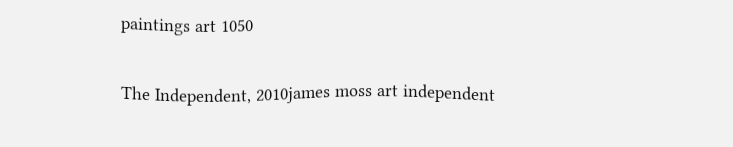paintings art 1050


The Independent, 2010james moss art independent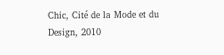Chic, Cité de la Mode et du Design, 2010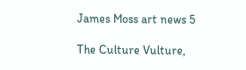James Moss art news 5

The Culture Vulture,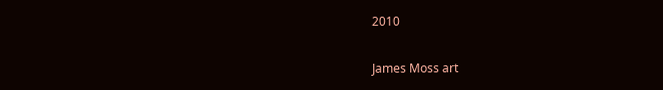2010

James Moss art